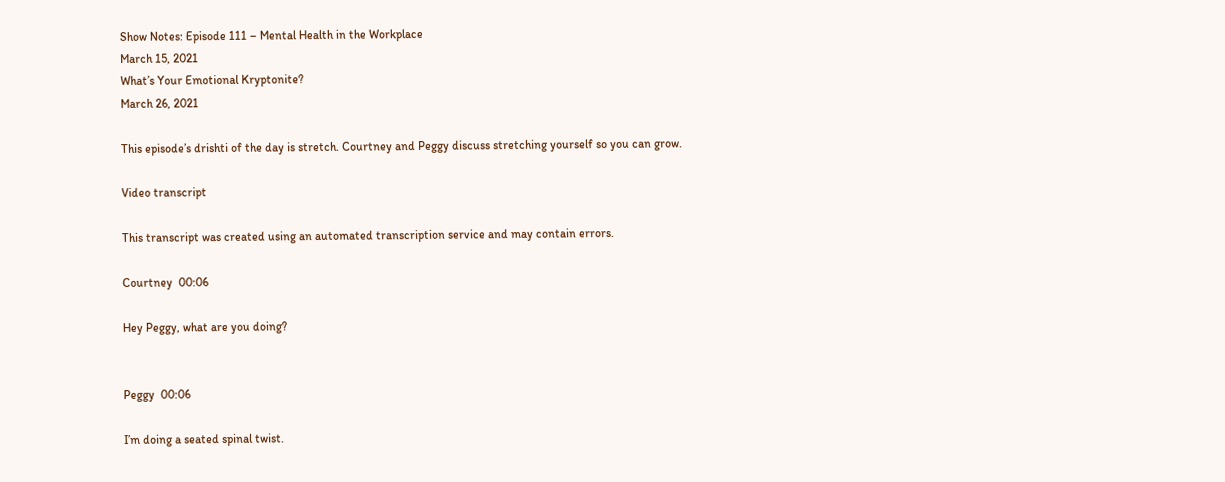Show Notes: Episode 111 – Mental Health in the Workplace
March 15, 2021
What’s Your Emotional Kryptonite?
March 26, 2021

This episode’s drishti of the day is stretch. Courtney and Peggy discuss stretching yourself so you can grow.

Video transcript

This transcript was created using an automated transcription service and may contain errors.

Courtney  00:06

Hey Peggy, what are you doing?


Peggy  00:06

I’m doing a seated spinal twist.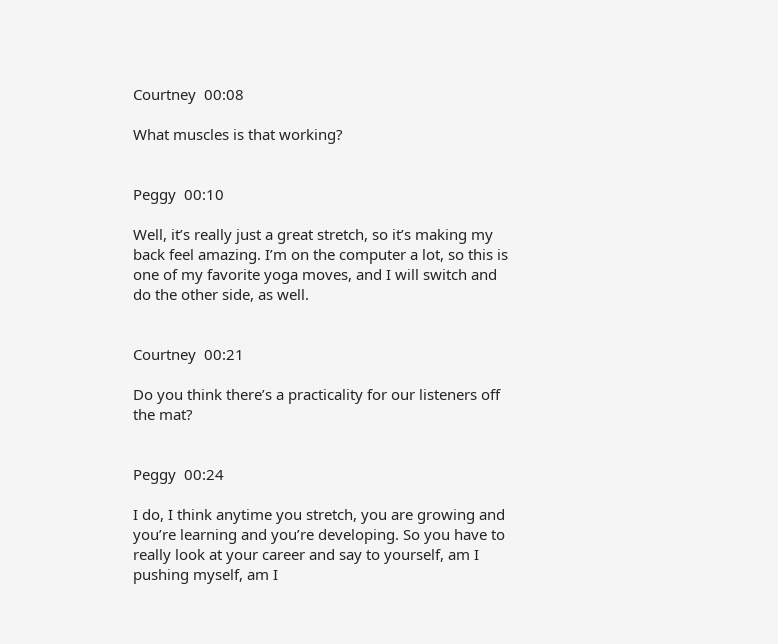Courtney  00:08

What muscles is that working?


Peggy  00:10

Well, it’s really just a great stretch, so it’s making my back feel amazing. I’m on the computer a lot, so this is one of my favorite yoga moves, and I will switch and do the other side, as well.


Courtney  00:21

Do you think there’s a practicality for our listeners off the mat?


Peggy  00:24

I do, I think anytime you stretch, you are growing and you’re learning and you’re developing. So you have to really look at your career and say to yourself, am I pushing myself, am I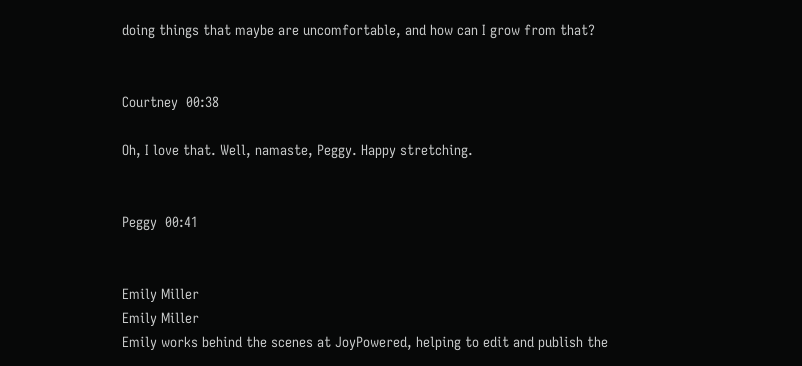doing things that maybe are uncomfortable, and how can I grow from that?


Courtney  00:38

Oh, I love that. Well, namaste, Peggy. Happy stretching.


Peggy  00:41


Emily Miller
Emily Miller
Emily works behind the scenes at JoyPowered, helping to edit and publish the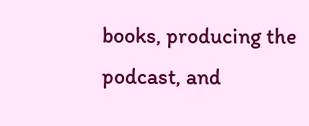books, producing the podcast, and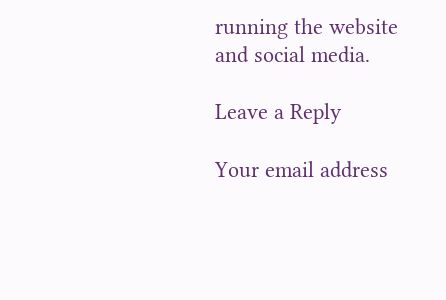running the website and social media.

Leave a Reply

Your email address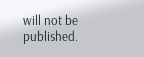will not be published.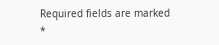Required fields are marked *